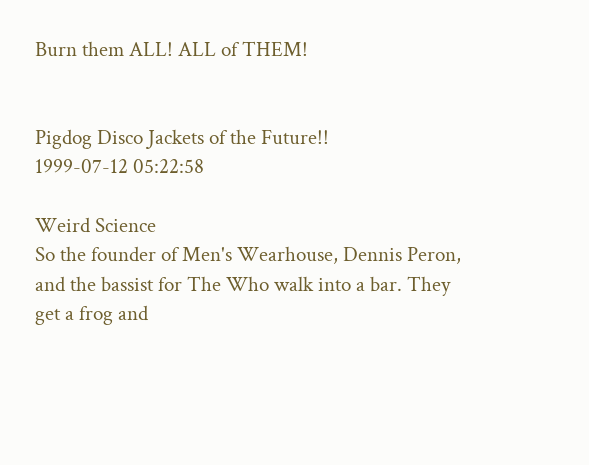Burn them ALL! ALL of THEM!


Pigdog Disco Jackets of the Future!!
1999-07-12 05:22:58

Weird Science
So the founder of Men's Wearhouse, Dennis Peron, and the bassist for The Who walk into a bar. They get a frog and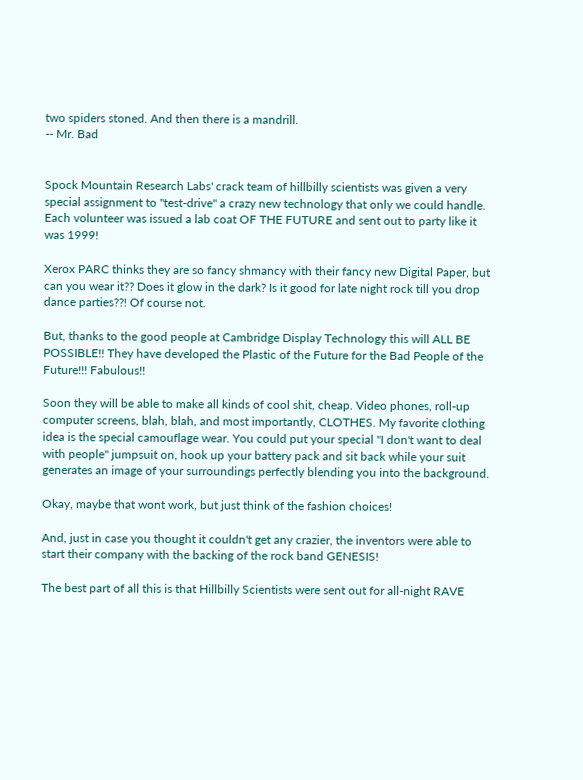two spiders stoned. And then there is a mandrill.
-- Mr. Bad


Spock Mountain Research Labs' crack team of hillbilly scientists was given a very special assignment to "test-drive" a crazy new technology that only we could handle. Each volunteer was issued a lab coat OF THE FUTURE and sent out to party like it was 1999!

Xerox PARC thinks they are so fancy shmancy with their fancy new Digital Paper, but can you wear it?? Does it glow in the dark? Is it good for late night rock till you drop dance parties??! Of course not.

But, thanks to the good people at Cambridge Display Technology this will ALL BE POSSIBLE!! They have developed the Plastic of the Future for the Bad People of the Future!!! Fabulous!!

Soon they will be able to make all kinds of cool shit, cheap. Video phones, roll-up computer screens, blah, blah, and most importantly, CLOTHES. My favorite clothing idea is the special camouflage wear. You could put your special "I don't want to deal with people" jumpsuit on, hook up your battery pack and sit back while your suit generates an image of your surroundings perfectly blending you into the background.

Okay, maybe that wont work, but just think of the fashion choices!

And, just in case you thought it couldn't get any crazier, the inventors were able to start their company with the backing of the rock band GENESIS!

The best part of all this is that Hillbilly Scientists were sent out for all-night RAVE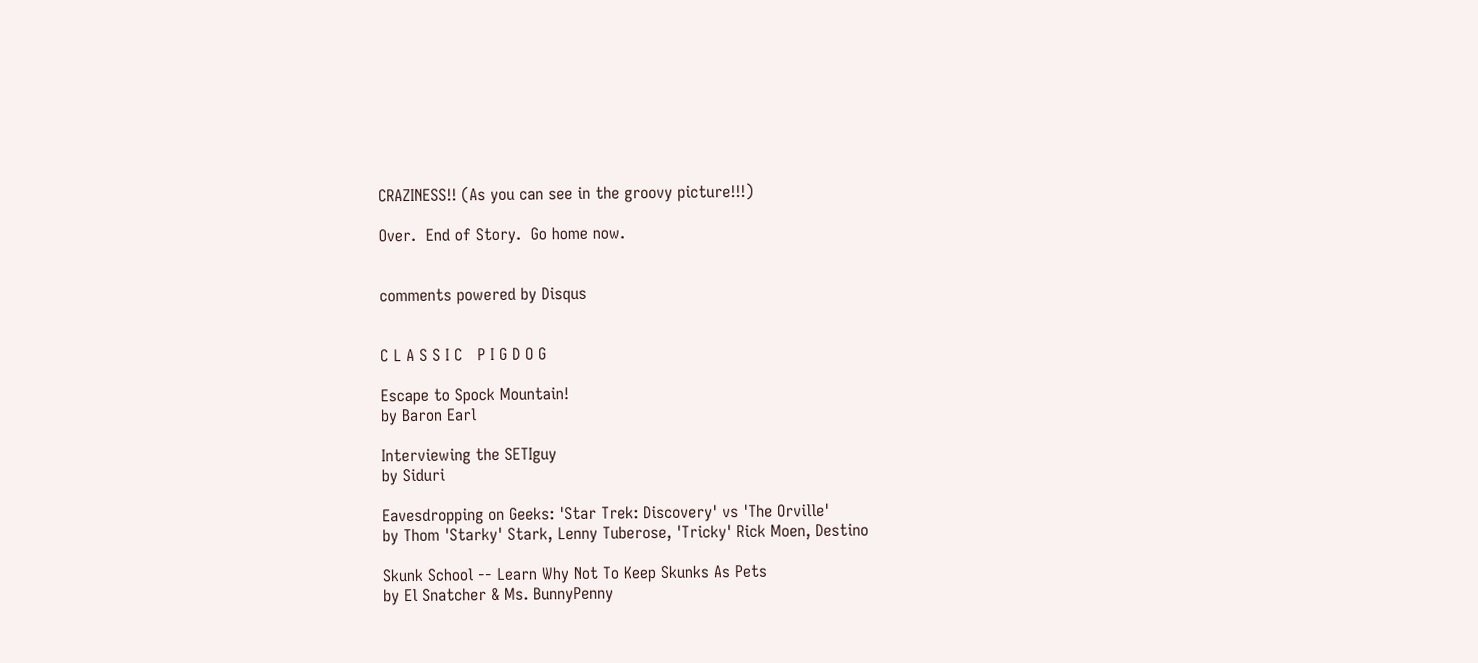CRAZINESS!! (As you can see in the groovy picture!!!)

Over.  End of Story.  Go home now.


comments powered by Disqus


C L A S S I C   P I G D O G

Escape to Spock Mountain!
by Baron Earl

Interviewing the SETIguy
by Siduri

Eavesdropping on Geeks: 'Star Trek: Discovery' vs 'The Orville'
by Thom 'Starky' Stark, Lenny Tuberose, 'Tricky' Rick Moen, Destino

Skunk School -- Learn Why Not To Keep Skunks As Pets
by El Snatcher & Ms. BunnyPenny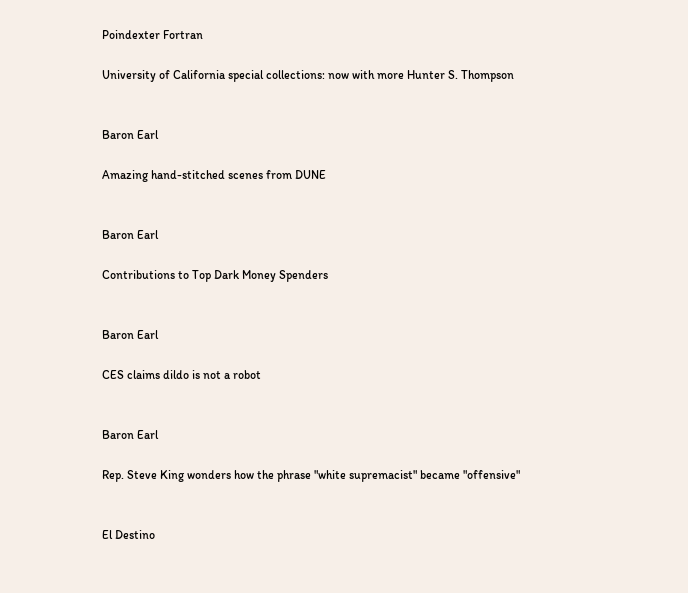Poindexter Fortran

University of California special collections: now with more Hunter S. Thompson


Baron Earl

Amazing hand-stitched scenes from DUNE


Baron Earl

Contributions to Top Dark Money Spenders


Baron Earl

CES claims dildo is not a robot


Baron Earl

Rep. Steve King wonders how the phrase "white supremacist" became "offensive"


El Destino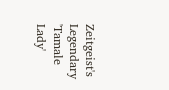Zeitgeist's Legendary 'Tamale Lady'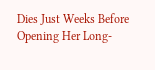Dies Just Weeks Before Opening Her Long-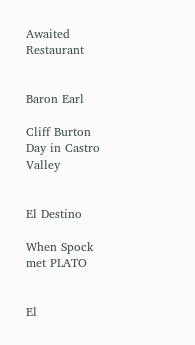Awaited Restaurant


Baron Earl

Cliff Burton Day in Castro Valley


El Destino

When Spock met PLATO


El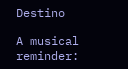Destino

A musical reminder: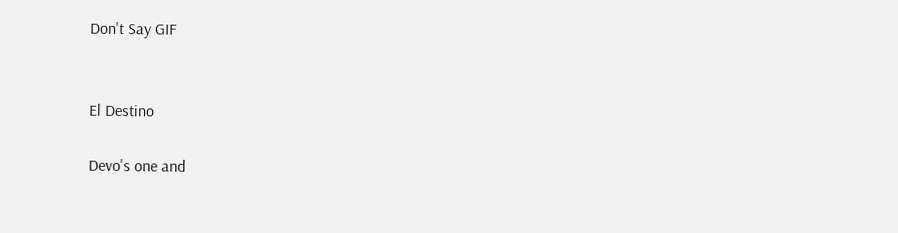Don't Say GIF


El Destino

Devo's one and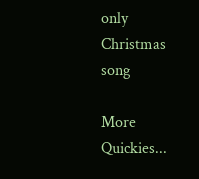only Christmas song

More Quickies...